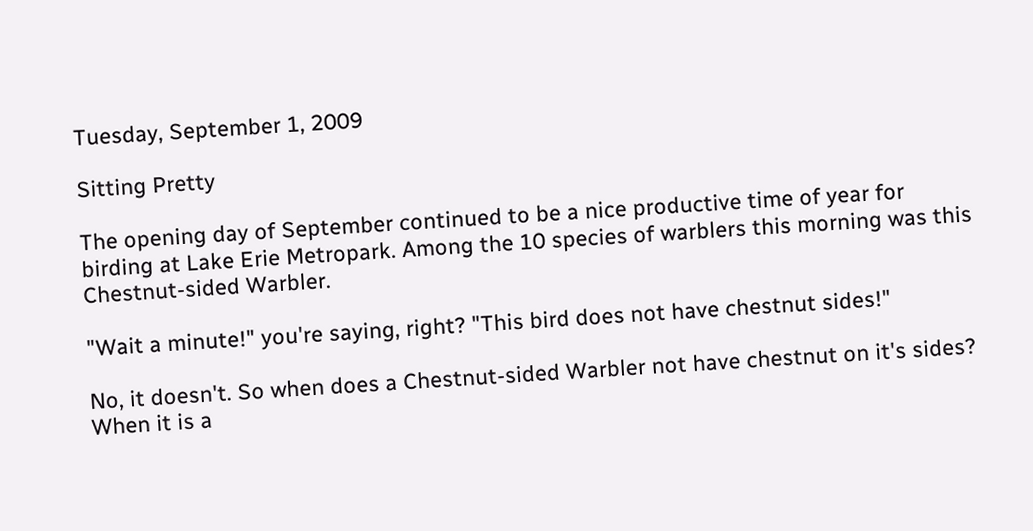Tuesday, September 1, 2009

Sitting Pretty

The opening day of September continued to be a nice productive time of year for birding at Lake Erie Metropark. Among the 10 species of warblers this morning was this Chestnut-sided Warbler.

"Wait a minute!" you're saying, right? "This bird does not have chestnut sides!"

No, it doesn't. So when does a Chestnut-sided Warbler not have chestnut on it's sides? When it is a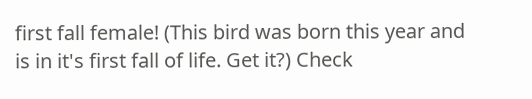first fall female! (This bird was born this year and is in it's first fall of life. Get it?) Check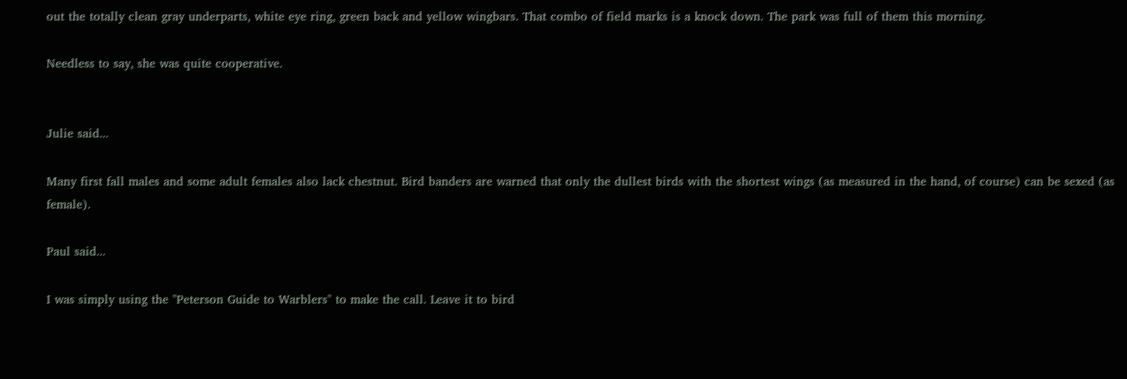out the totally clean gray underparts, white eye ring, green back and yellow wingbars. That combo of field marks is a knock down. The park was full of them this morning.

Needless to say, she was quite cooperative.


Julie said...

Many first fall males and some adult females also lack chestnut. Bird banders are warned that only the dullest birds with the shortest wings (as measured in the hand, of course) can be sexed (as female).

Paul said...

I was simply using the "Peterson Guide to Warblers" to make the call. Leave it to bird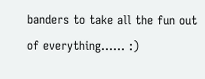banders to take all the fun out of everything...... :)